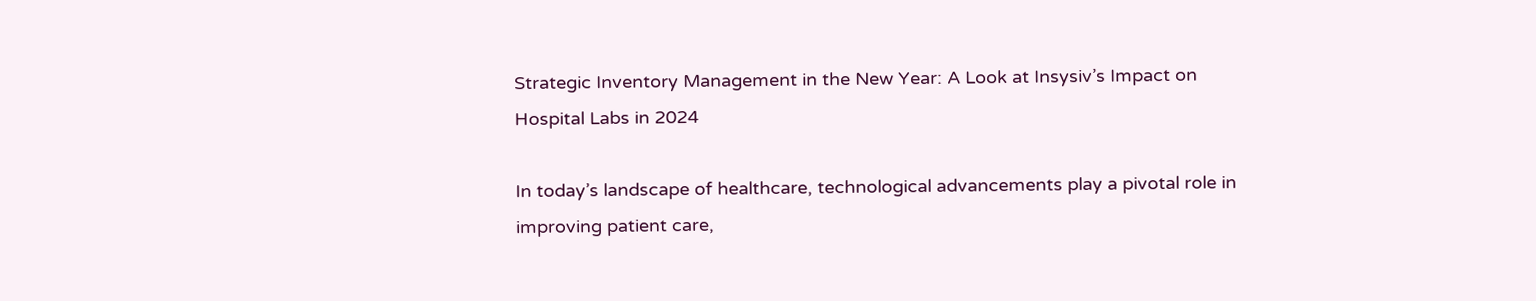Strategic Inventory Management in the New Year: A Look at Insysiv’s Impact on Hospital Labs in 2024

In today’s landscape of healthcare, technological advancements play a pivotal role in improving patient care,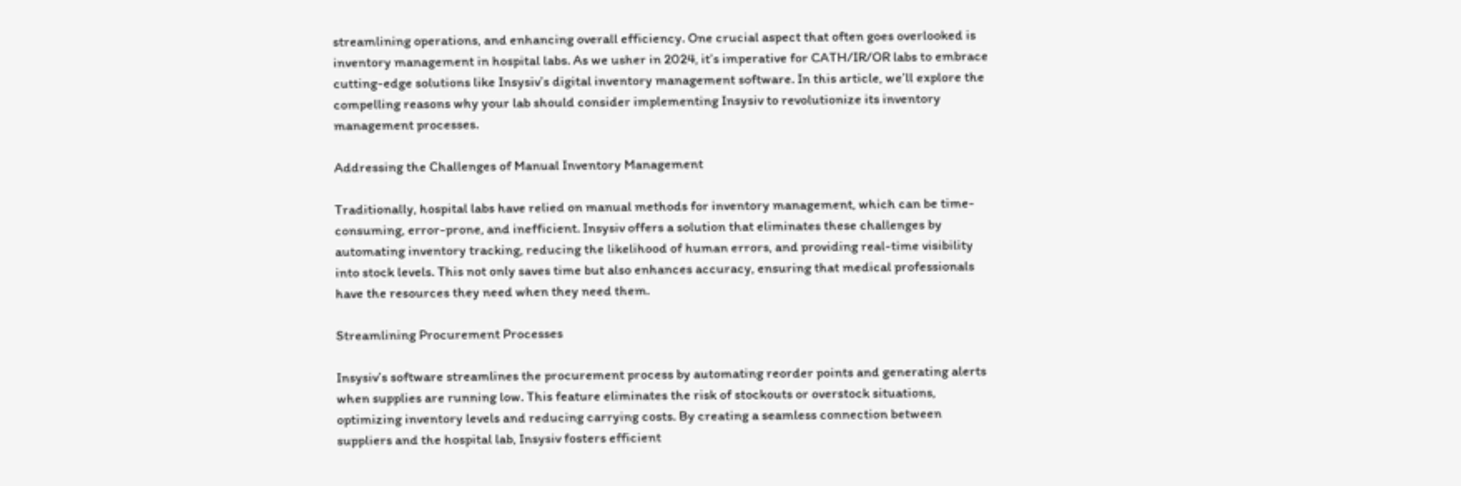streamlining operations, and enhancing overall efficiency. One crucial aspect that often goes overlooked is inventory management in hospital labs. As we usher in 2024, it’s imperative for CATH/IR/OR labs to embrace cutting-edge solutions like Insysiv’s digital inventory management software. In this article, we’ll explore the compelling reasons why your lab should consider implementing Insysiv to revolutionize its inventory management processes.

Addressing the Challenges of Manual Inventory Management

Traditionally, hospital labs have relied on manual methods for inventory management, which can be time-consuming, error-prone, and inefficient. Insysiv offers a solution that eliminates these challenges by automating inventory tracking, reducing the likelihood of human errors, and providing real-time visibility into stock levels. This not only saves time but also enhances accuracy, ensuring that medical professionals have the resources they need when they need them.

Streamlining Procurement Processes

Insysiv’s software streamlines the procurement process by automating reorder points and generating alerts when supplies are running low. This feature eliminates the risk of stockouts or overstock situations, optimizing inventory levels and reducing carrying costs. By creating a seamless connection between suppliers and the hospital lab, Insysiv fosters efficient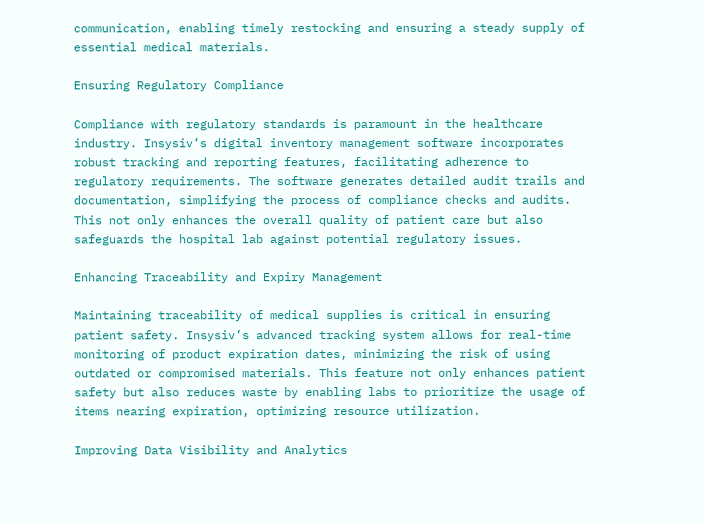communication, enabling timely restocking and ensuring a steady supply of essential medical materials.

Ensuring Regulatory Compliance

Compliance with regulatory standards is paramount in the healthcare industry. Insysiv’s digital inventory management software incorporates robust tracking and reporting features, facilitating adherence to regulatory requirements. The software generates detailed audit trails and documentation, simplifying the process of compliance checks and audits. This not only enhances the overall quality of patient care but also safeguards the hospital lab against potential regulatory issues.

Enhancing Traceability and Expiry Management

Maintaining traceability of medical supplies is critical in ensuring patient safety. Insysiv’s advanced tracking system allows for real-time monitoring of product expiration dates, minimizing the risk of using outdated or compromised materials. This feature not only enhances patient safety but also reduces waste by enabling labs to prioritize the usage of items nearing expiration, optimizing resource utilization.

Improving Data Visibility and Analytics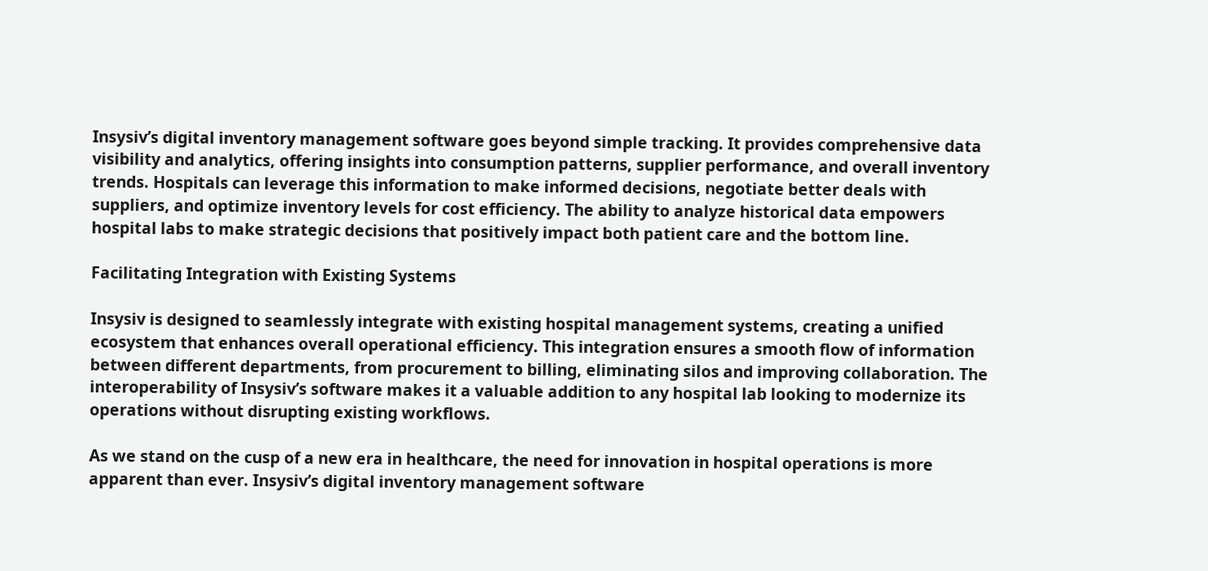Insysiv’s digital inventory management software goes beyond simple tracking. It provides comprehensive data visibility and analytics, offering insights into consumption patterns, supplier performance, and overall inventory trends. Hospitals can leverage this information to make informed decisions, negotiate better deals with suppliers, and optimize inventory levels for cost efficiency. The ability to analyze historical data empowers hospital labs to make strategic decisions that positively impact both patient care and the bottom line.

Facilitating Integration with Existing Systems

Insysiv is designed to seamlessly integrate with existing hospital management systems, creating a unified ecosystem that enhances overall operational efficiency. This integration ensures a smooth flow of information between different departments, from procurement to billing, eliminating silos and improving collaboration. The interoperability of Insysiv’s software makes it a valuable addition to any hospital lab looking to modernize its operations without disrupting existing workflows.

As we stand on the cusp of a new era in healthcare, the need for innovation in hospital operations is more apparent than ever. Insysiv’s digital inventory management software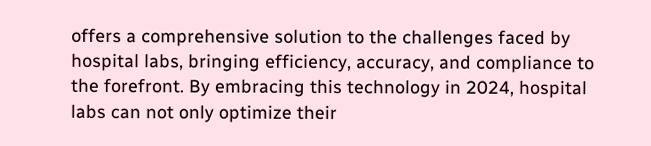offers a comprehensive solution to the challenges faced by hospital labs, bringing efficiency, accuracy, and compliance to the forefront. By embracing this technology in 2024, hospital labs can not only optimize their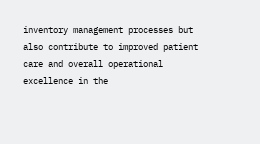inventory management processes but also contribute to improved patient care and overall operational excellence in the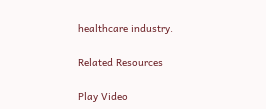healthcare industry.

Related Resources

Play Video